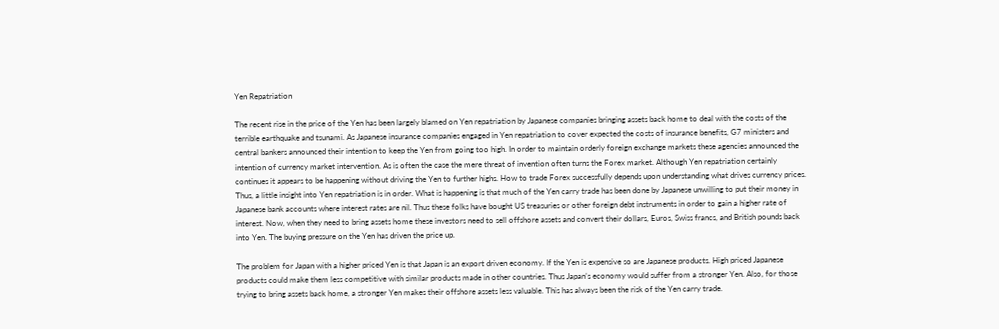Yen Repatriation

The recent rise in the price of the Yen has been largely blamed on Yen repatriation by Japanese companies bringing assets back home to deal with the costs of the terrible earthquake and tsunami. As Japanese insurance companies engaged in Yen repatriation to cover expected the costs of insurance benefits, G7 ministers and central bankers announced their intention to keep the Yen from going too high. In order to maintain orderly foreign exchange markets these agencies announced the intention of currency market intervention. As is often the case the mere threat of invention often turns the Forex market. Although Yen repatriation certainly continues it appears to be happening without driving the Yen to further highs. How to trade Forex successfully depends upon understanding what drives currency prices. Thus, a little insight into Yen repatriation is in order. What is happening is that much of the Yen carry trade has been done by Japanese unwilling to put their money in Japanese bank accounts where interest rates are nil. Thus these folks have bought US treasuries or other foreign debt instruments in order to gain a higher rate of interest. Now, when they need to bring assets home these investors need to sell offshore assets and convert their dollars, Euros, Swiss francs, and British pounds back into Yen. The buying pressure on the Yen has driven the price up.

The problem for Japan with a higher priced Yen is that Japan is an export driven economy. If the Yen is expensive so are Japanese products. High priced Japanese products could make them less competitive with similar products made in other countries. Thus Japan’s economy would suffer from a stronger Yen. Also, for those trying to bring assets back home, a stronger Yen makes their offshore assets less valuable. This has always been the risk of the Yen carry trade.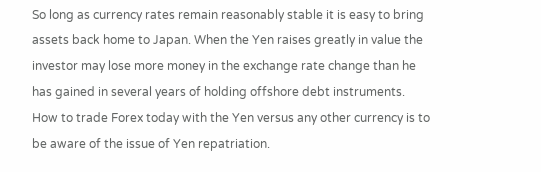So long as currency rates remain reasonably stable it is easy to bring assets back home to Japan. When the Yen raises greatly in value the investor may lose more money in the exchange rate change than he has gained in several years of holding offshore debt instruments. How to trade Forex today with the Yen versus any other currency is to be aware of the issue of Yen repatriation.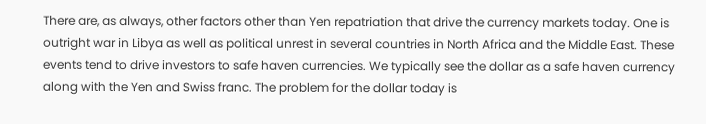There are, as always, other factors other than Yen repatriation that drive the currency markets today. One is outright war in Libya as well as political unrest in several countries in North Africa and the Middle East. These events tend to drive investors to safe haven currencies. We typically see the dollar as a safe haven currency along with the Yen and Swiss franc. The problem for the dollar today is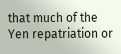that much of the Yen repatriation or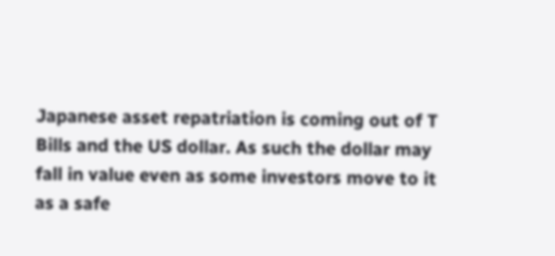Japanese asset repatriation is coming out of T Bills and the US dollar. As such the dollar may fall in value even as some investors move to it as a safe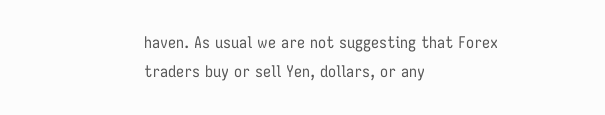haven. As usual we are not suggesting that Forex traders buy or sell Yen, dollars, or any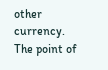other currency. The point of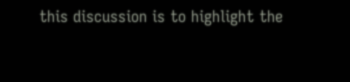this discussion is to highlight the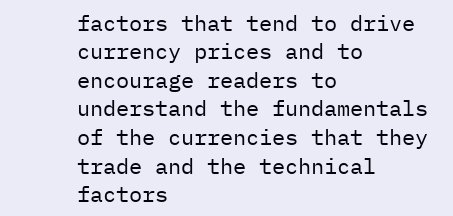factors that tend to drive currency prices and to encourage readers to understand the fundamentals of the currencies that they trade and the technical factors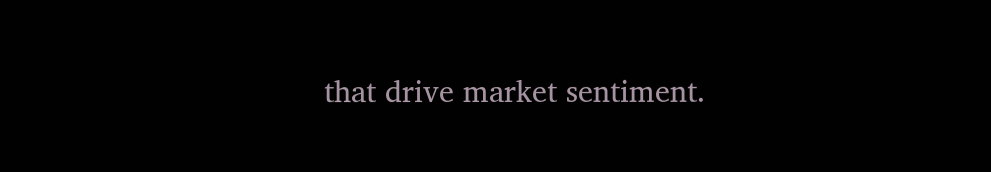that drive market sentiment.